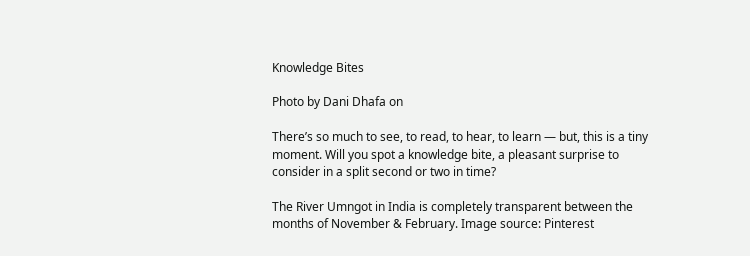Knowledge Bites

Photo by Dani Dhafa on

There’s so much to see, to read, to hear, to learn — but, this is a tiny moment. Will you spot a knowledge bite, a pleasant surprise to consider in a split second or two in time?

The River Umngot in India is completely transparent between the months of November & February. Image source: Pinterest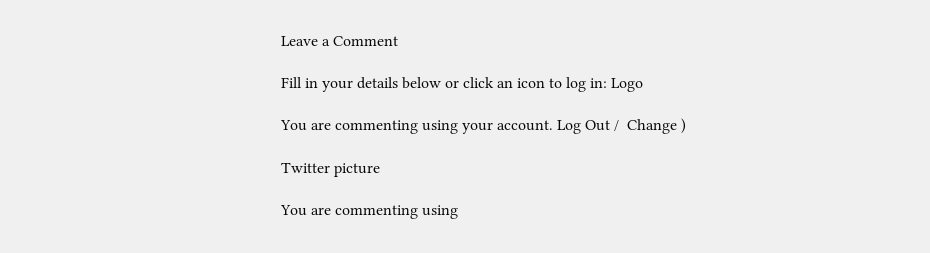Leave a Comment

Fill in your details below or click an icon to log in: Logo

You are commenting using your account. Log Out /  Change )

Twitter picture

You are commenting using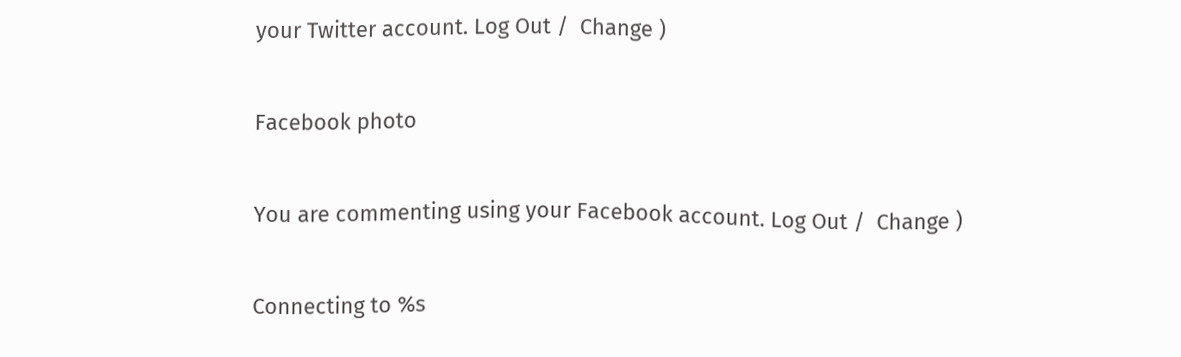your Twitter account. Log Out /  Change )

Facebook photo

You are commenting using your Facebook account. Log Out /  Change )

Connecting to %s